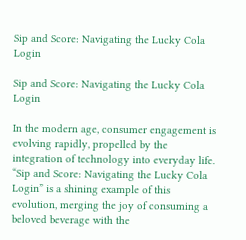Sip and Score: Navigating the Lucky Cola Login

Sip and Score: Navigating the Lucky Cola Login

In the modern age, consumer engagement is evolving rapidly, propelled by the integration of technology into everyday life. “Sip and Score: Navigating the Lucky Cola Login” is a shining example of this evolution, merging the joy of consuming a beloved beverage with the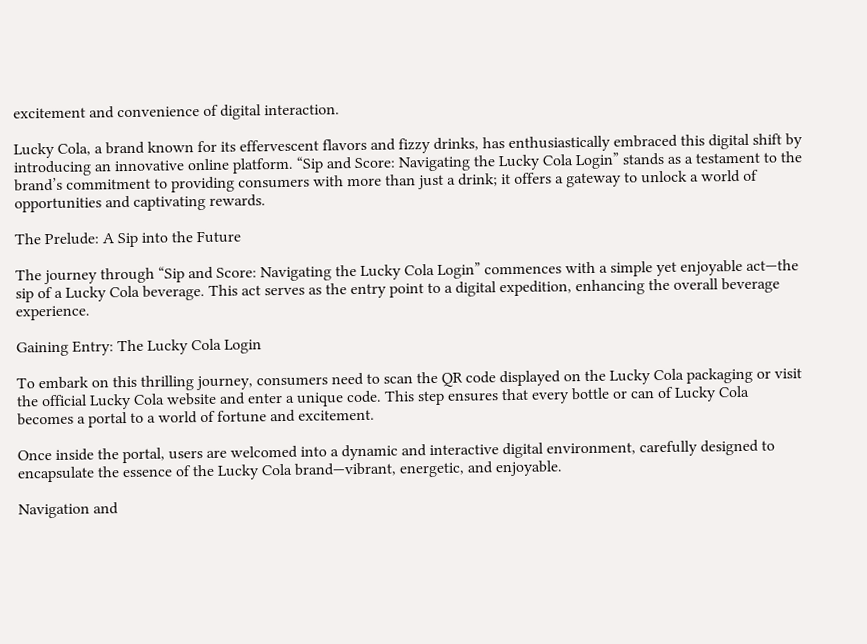excitement and convenience of digital interaction.

Lucky Cola, a brand known for its effervescent flavors and fizzy drinks, has enthusiastically embraced this digital shift by introducing an innovative online platform. “Sip and Score: Navigating the Lucky Cola Login” stands as a testament to the brand’s commitment to providing consumers with more than just a drink; it offers a gateway to unlock a world of opportunities and captivating rewards.

The Prelude: A Sip into the Future

The journey through “Sip and Score: Navigating the Lucky Cola Login” commences with a simple yet enjoyable act—the sip of a Lucky Cola beverage. This act serves as the entry point to a digital expedition, enhancing the overall beverage experience.

Gaining Entry: The Lucky Cola Login

To embark on this thrilling journey, consumers need to scan the QR code displayed on the Lucky Cola packaging or visit the official Lucky Cola website and enter a unique code. This step ensures that every bottle or can of Lucky Cola becomes a portal to a world of fortune and excitement.

Once inside the portal, users are welcomed into a dynamic and interactive digital environment, carefully designed to encapsulate the essence of the Lucky Cola brand—vibrant, energetic, and enjoyable.

Navigation and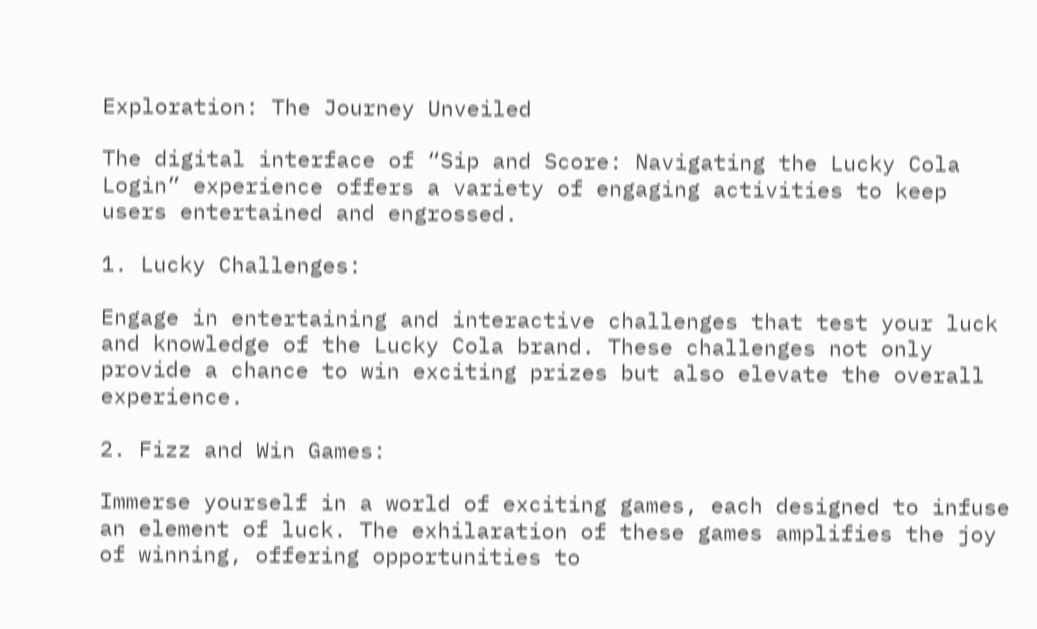Exploration: The Journey Unveiled

The digital interface of “Sip and Score: Navigating the Lucky Cola Login” experience offers a variety of engaging activities to keep users entertained and engrossed.

1. Lucky Challenges:

Engage in entertaining and interactive challenges that test your luck and knowledge of the Lucky Cola brand. These challenges not only provide a chance to win exciting prizes but also elevate the overall experience.

2. Fizz and Win Games:

Immerse yourself in a world of exciting games, each designed to infuse an element of luck. The exhilaration of these games amplifies the joy of winning, offering opportunities to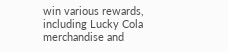win various rewards, including Lucky Cola merchandise and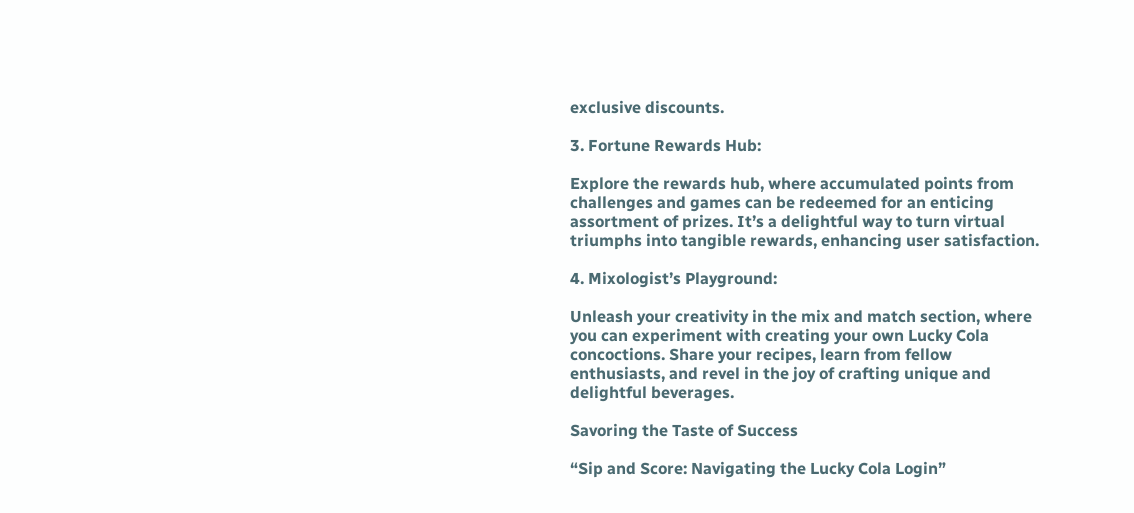exclusive discounts.

3. Fortune Rewards Hub:

Explore the rewards hub, where accumulated points from challenges and games can be redeemed for an enticing assortment of prizes. It’s a delightful way to turn virtual triumphs into tangible rewards, enhancing user satisfaction.

4. Mixologist’s Playground:

Unleash your creativity in the mix and match section, where you can experiment with creating your own Lucky Cola concoctions. Share your recipes, learn from fellow enthusiasts, and revel in the joy of crafting unique and delightful beverages.

Savoring the Taste of Success

“Sip and Score: Navigating the Lucky Cola Login”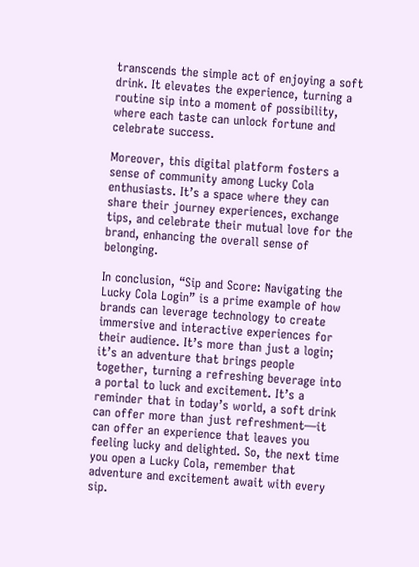transcends the simple act of enjoying a soft drink. It elevates the experience, turning a routine sip into a moment of possibility, where each taste can unlock fortune and celebrate success.

Moreover, this digital platform fosters a sense of community among Lucky Cola enthusiasts. It’s a space where they can share their journey experiences, exchange tips, and celebrate their mutual love for the brand, enhancing the overall sense of belonging.

In conclusion, “Sip and Score: Navigating the Lucky Cola Login” is a prime example of how brands can leverage technology to create immersive and interactive experiences for their audience. It’s more than just a login; it’s an adventure that brings people together, turning a refreshing beverage into a portal to luck and excitement. It’s a reminder that in today’s world, a soft drink can offer more than just refreshment—it can offer an experience that leaves you feeling lucky and delighted. So, the next time you open a Lucky Cola, remember that adventure and excitement await with every sip.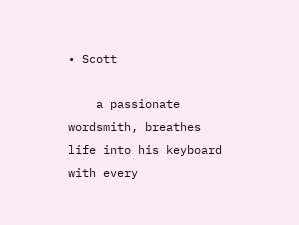• Scott

    a passionate wordsmith, breathes life into his keyboard with every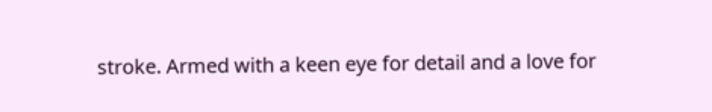stroke. Armed with a keen eye for detail and a love for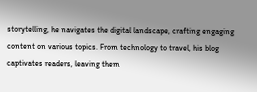storytelling, he navigates the digital landscape, crafting engaging content on various topics. From technology to travel, his blog captivates readers, leaving them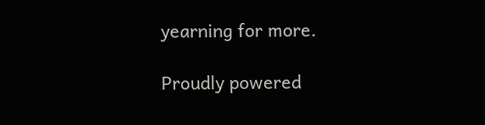yearning for more.

Proudly powered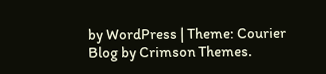by WordPress | Theme: Courier Blog by Crimson Themes.